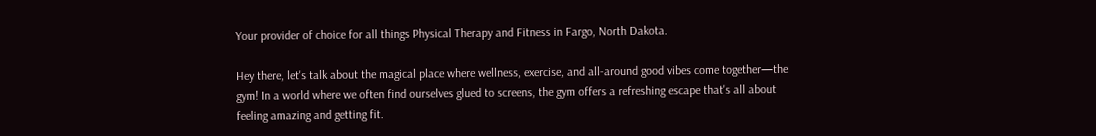Your provider of choice for all things Physical Therapy and Fitness in Fargo, North Dakota.

Hey there, let's talk about the magical place where wellness, exercise, and all-around good vibes come together—the gym! In a world where we often find ourselves glued to screens, the gym offers a refreshing escape that's all about feeling amazing and getting fit.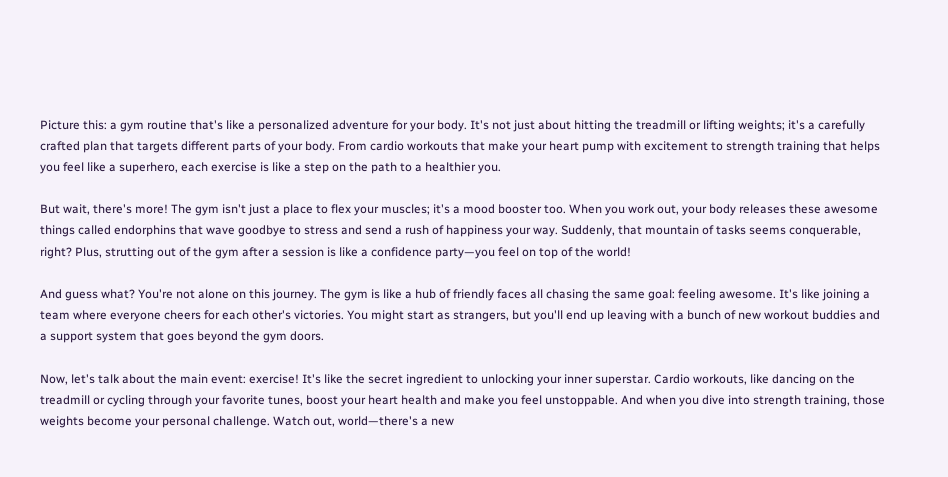Picture this: a gym routine that's like a personalized adventure for your body. It's not just about hitting the treadmill or lifting weights; it's a carefully crafted plan that targets different parts of your body. From cardio workouts that make your heart pump with excitement to strength training that helps you feel like a superhero, each exercise is like a step on the path to a healthier you.

But wait, there's more! The gym isn't just a place to flex your muscles; it's a mood booster too. When you work out, your body releases these awesome things called endorphins that wave goodbye to stress and send a rush of happiness your way. Suddenly, that mountain of tasks seems conquerable, right? Plus, strutting out of the gym after a session is like a confidence party—you feel on top of the world!

And guess what? You're not alone on this journey. The gym is like a hub of friendly faces all chasing the same goal: feeling awesome. It's like joining a team where everyone cheers for each other's victories. You might start as strangers, but you'll end up leaving with a bunch of new workout buddies and a support system that goes beyond the gym doors.

Now, let's talk about the main event: exercise! It's like the secret ingredient to unlocking your inner superstar. Cardio workouts, like dancing on the treadmill or cycling through your favorite tunes, boost your heart health and make you feel unstoppable. And when you dive into strength training, those weights become your personal challenge. Watch out, world—there's a new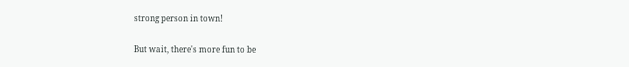strong person in town!

But wait, there's more fun to be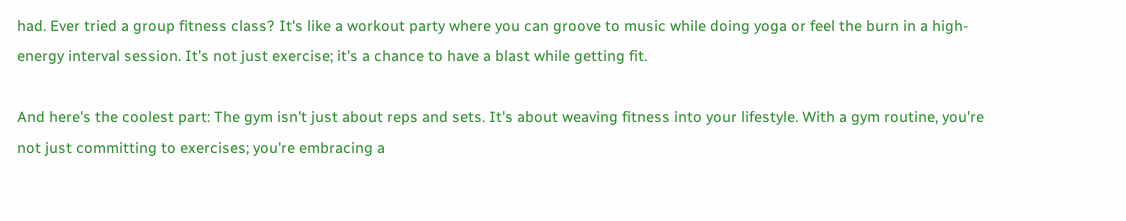had. Ever tried a group fitness class? It's like a workout party where you can groove to music while doing yoga or feel the burn in a high-energy interval session. It's not just exercise; it's a chance to have a blast while getting fit.

And here's the coolest part: The gym isn't just about reps and sets. It's about weaving fitness into your lifestyle. With a gym routine, you're not just committing to exercises; you're embracing a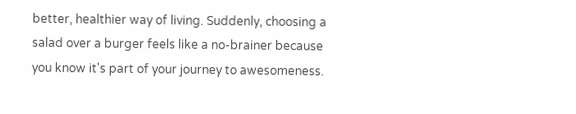better, healthier way of living. Suddenly, choosing a salad over a burger feels like a no-brainer because you know it's part of your journey to awesomeness.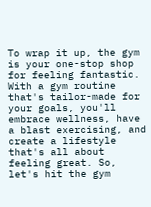To wrap it up, the gym is your one-stop shop for feeling fantastic. With a gym routine that's tailor-made for your goals, you'll embrace wellness, have a blast exercising, and create a lifestyle that's all about feeling great. So, let's hit the gym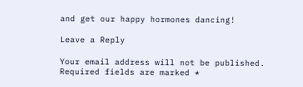and get our happy hormones dancing!

Leave a Reply

Your email address will not be published. Required fields are marked *